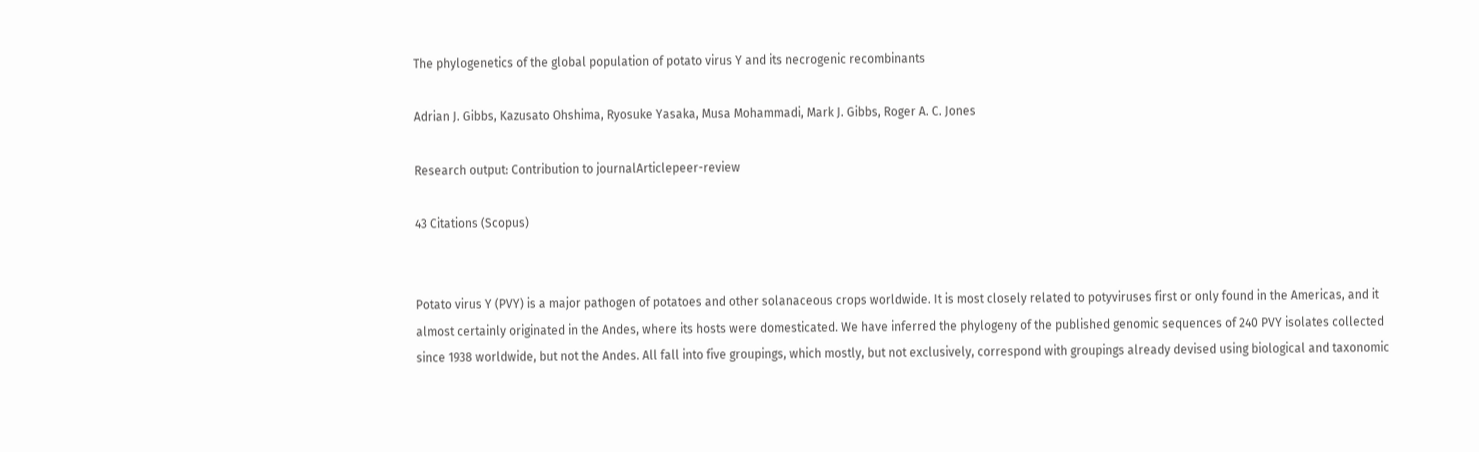The phylogenetics of the global population of potato virus Y and its necrogenic recombinants

Adrian J. Gibbs, Kazusato Ohshima, Ryosuke Yasaka, Musa Mohammadi, Mark J. Gibbs, Roger A. C. Jones

Research output: Contribution to journalArticlepeer-review

43 Citations (Scopus)


Potato virus Y (PVY) is a major pathogen of potatoes and other solanaceous crops worldwide. It is most closely related to potyviruses first or only found in the Americas, and it almost certainly originated in the Andes, where its hosts were domesticated. We have inferred the phylogeny of the published genomic sequences of 240 PVY isolates collected since 1938 worldwide, but not the Andes. All fall into five groupings, which mostly, but not exclusively, correspond with groupings already devised using biological and taxonomic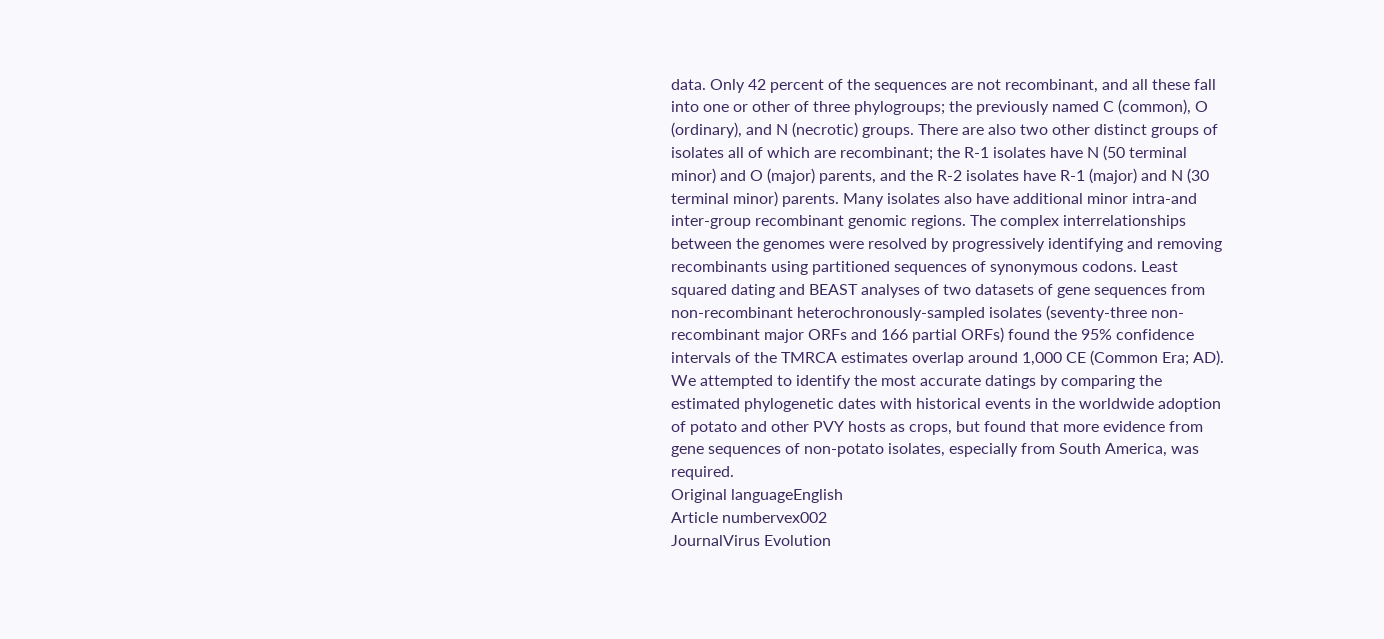data. Only 42 percent of the sequences are not recombinant, and all these fall into one or other of three phylogroups; the previously named C (common), O (ordinary), and N (necrotic) groups. There are also two other distinct groups of isolates all of which are recombinant; the R-1 isolates have N (50 terminal minor) and O (major) parents, and the R-2 isolates have R-1 (major) and N (30 terminal minor) parents. Many isolates also have additional minor intra-and inter-group recombinant genomic regions. The complex interrelationships between the genomes were resolved by progressively identifying and removing recombinants using partitioned sequences of synonymous codons. Least squared dating and BEAST analyses of two datasets of gene sequences from non-recombinant heterochronously-sampled isolates (seventy-three non-recombinant major ORFs and 166 partial ORFs) found the 95% confidence intervals of the TMRCA estimates overlap around 1,000 CE (Common Era; AD). We attempted to identify the most accurate datings by comparing the estimated phylogenetic dates with historical events in the worldwide adoption of potato and other PVY hosts as crops, but found that more evidence from gene sequences of non-potato isolates, especially from South America, was required.
Original languageEnglish
Article numbervex002
JournalVirus Evolution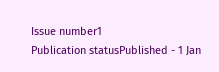Issue number1
Publication statusPublished - 1 Jan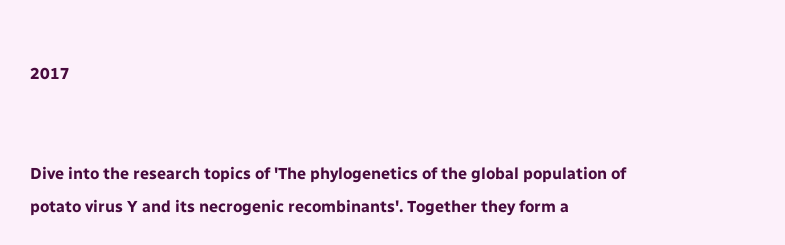2017


Dive into the research topics of 'The phylogenetics of the global population of potato virus Y and its necrogenic recombinants'. Together they form a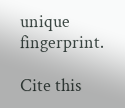unique fingerprint.

Cite this